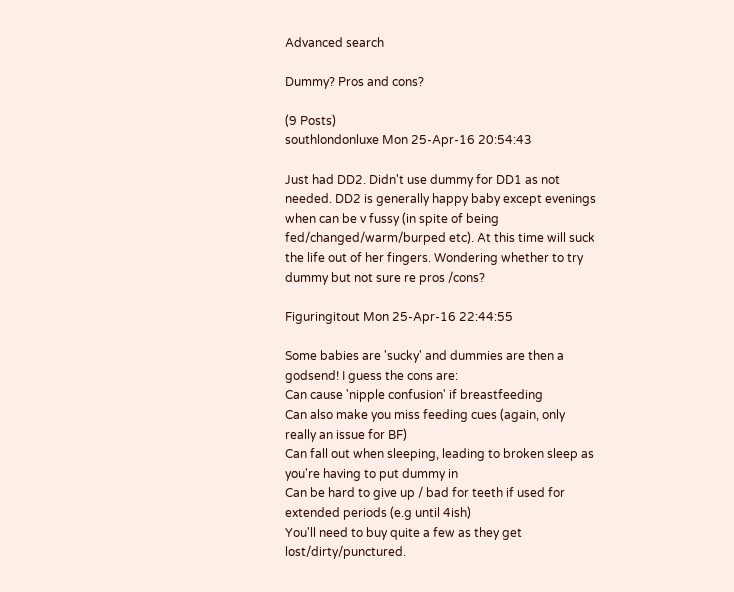Advanced search

Dummy? Pros and cons?

(9 Posts)
southlondonluxe Mon 25-Apr-16 20:54:43

Just had DD2. Didn't use dummy for DD1 as not needed. DD2 is generally happy baby except evenings when can be v fussy (in spite of being fed/changed/warm/burped etc). At this time will suck the life out of her fingers. Wondering whether to try dummy but not sure re pros /cons?

Figuringitout Mon 25-Apr-16 22:44:55

Some babies are 'sucky' and dummies are then a godsend! I guess the cons are:
Can cause 'nipple confusion' if breastfeeding
Can also make you miss feeding cues (again, only really an issue for BF)
Can fall out when sleeping, leading to broken sleep as you're having to put dummy in
Can be hard to give up / bad for teeth if used for extended periods (e.g until 4ish)
You'll need to buy quite a few as they get lost/dirty/punctured.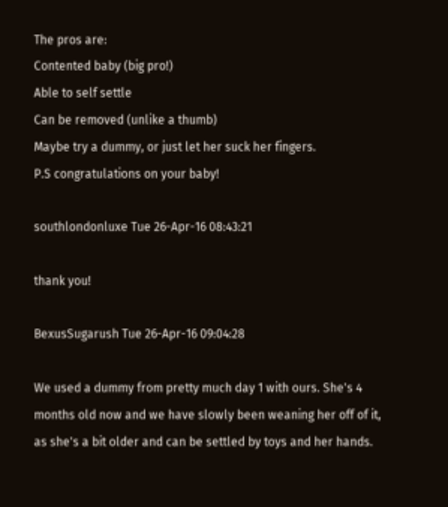The pros are:
Contented baby (big pro!)
Able to self settle
Can be removed (unlike a thumb)
Maybe try a dummy, or just let her suck her fingers.
P.S congratulations on your baby!

southlondonluxe Tue 26-Apr-16 08:43:21

thank you!

BexusSugarush Tue 26-Apr-16 09:04:28

We used a dummy from pretty much day 1 with ours. She's 4 months old now and we have slowly been weaning her off of it, as she's a bit older and can be settled by toys and her hands.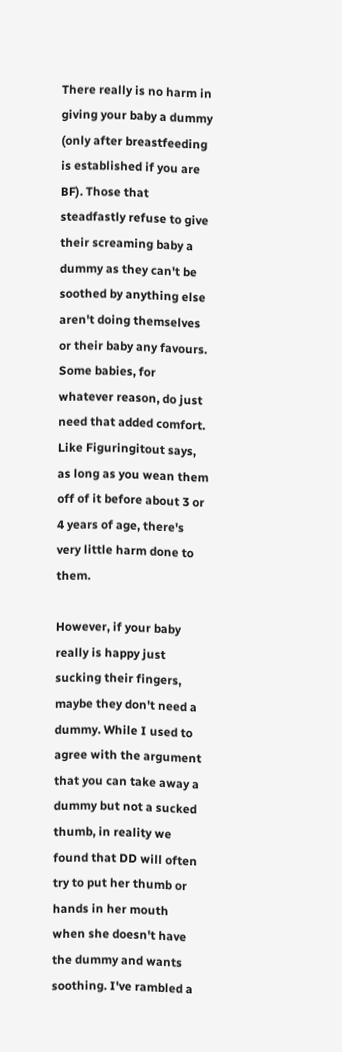There really is no harm in giving your baby a dummy (only after breastfeeding is established if you are BF). Those that steadfastly refuse to give their screaming baby a dummy as they can't be soothed by anything else aren't doing themselves or their baby any favours. Some babies, for whatever reason, do just need that added comfort. Like Figuringitout says, as long as you wean them off of it before about 3 or 4 years of age, there's very little harm done to them.

However, if your baby really is happy just sucking their fingers, maybe they don't need a dummy. While I used to agree with the argument that you can take away a dummy but not a sucked thumb, in reality we found that DD will often try to put her thumb or hands in her mouth when she doesn't have the dummy and wants soothing. I've rambled a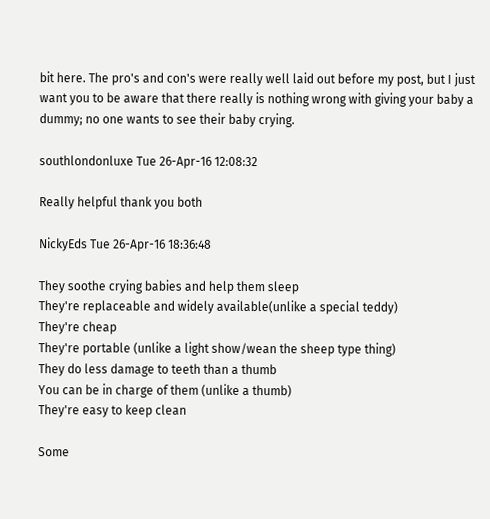bit here. The pro's and con's were really well laid out before my post, but I just want you to be aware that there really is nothing wrong with giving your baby a dummy; no one wants to see their baby crying.

southlondonluxe Tue 26-Apr-16 12:08:32

Really helpful thank you both

NickyEds Tue 26-Apr-16 18:36:48

They soothe crying babies and help them sleep
They're replaceable and widely available(unlike a special teddy)
They're cheap
They're portable (unlike a light show/wean the sheep type thing)
They do less damage to teeth than a thumb
You can be in charge of them (unlike a thumb)
They're easy to keep clean

Some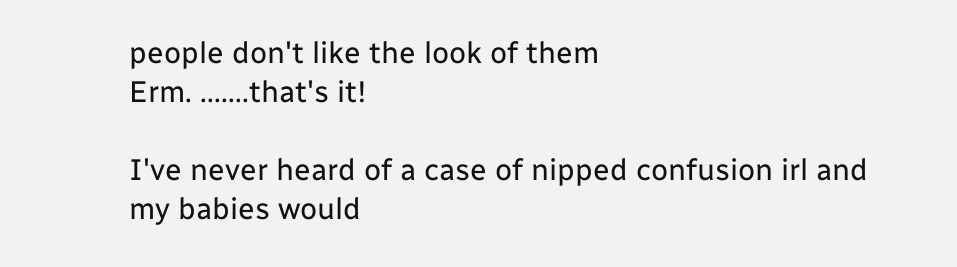people don't like the look of them
Erm. .......that's it!

I've never heard of a case of nipped confusion irl and my babies would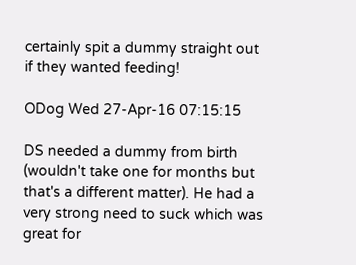certainly spit a dummy straight out if they wanted feeding!

ODog Wed 27-Apr-16 07:15:15

DS needed a dummy from birth (wouldn't take one for months but that's a different matter). He had a very strong need to suck which was great for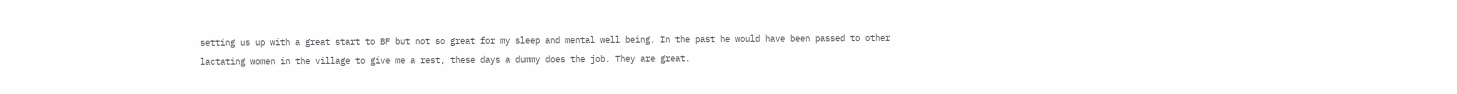setting us up with a great start to BF but not so great for my sleep and mental well being. In the past he would have been passed to other lactating women in the village to give me a rest, these days a dummy does the job. They are great.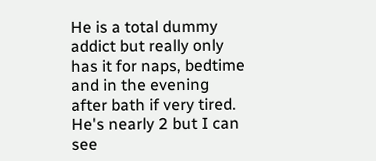He is a total dummy addict but really only has it for naps, bedtime and in the evening after bath if very tired. He's nearly 2 but I can see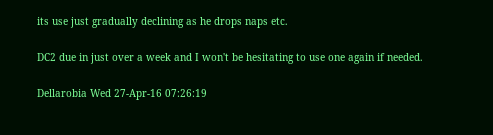its use just gradually declining as he drops naps etc.

DC2 due in just over a week and I won't be hesitating to use one again if needed.

Dellarobia Wed 27-Apr-16 07:26:19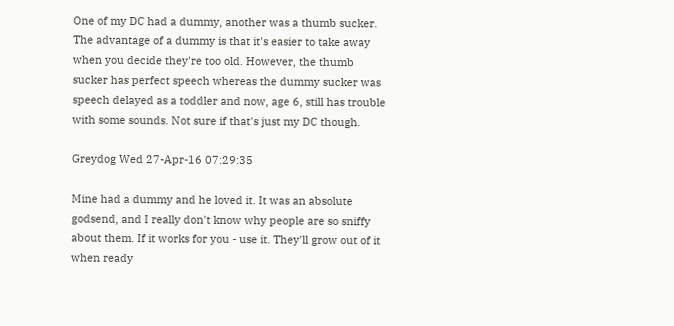One of my DC had a dummy, another was a thumb sucker. The advantage of a dummy is that it's easier to take away when you decide they're too old. However, the thumb sucker has perfect speech whereas the dummy sucker was speech delayed as a toddler and now, age 6, still has trouble with some sounds. Not sure if that's just my DC though.

Greydog Wed 27-Apr-16 07:29:35

Mine had a dummy and he loved it. It was an absolute godsend, and I really don't know why people are so sniffy about them. If it works for you - use it. They'll grow out of it when ready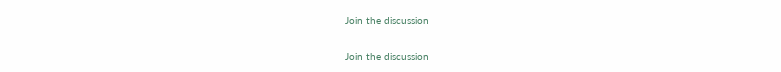Join the discussion

Join the discussion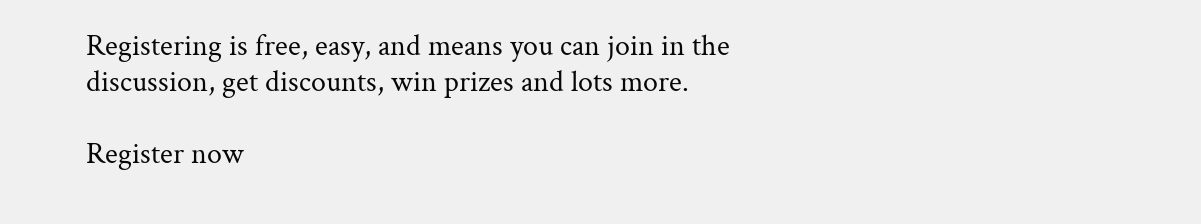Registering is free, easy, and means you can join in the discussion, get discounts, win prizes and lots more.

Register now